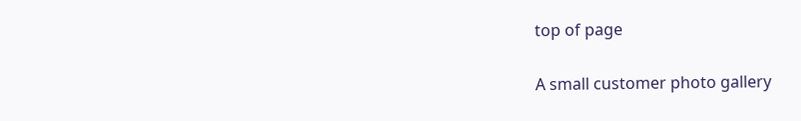top of page


A small customer photo gallery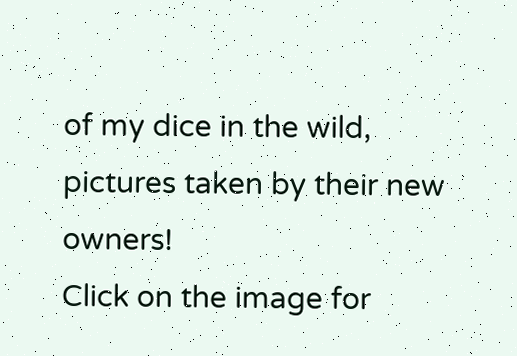of my dice in the wild, pictures taken by their new owners!
Click on the image for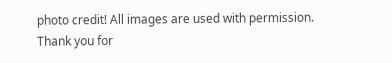photo credit! All images are used with permission.
Thank you for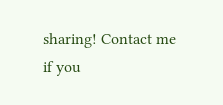sharing! Contact me if you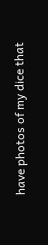have photos of my dice that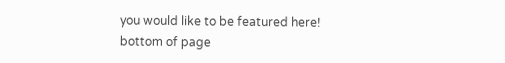you would like to be featured here!
bottom of page